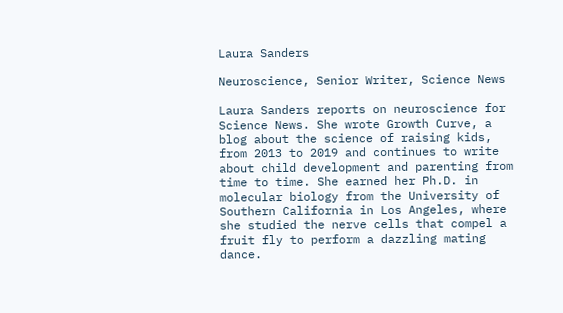Laura Sanders

Neuroscience, Senior Writer, Science News

Laura Sanders reports on neuroscience for Science News. She wrote Growth Curve, a blog about the science of raising kids, from 2013 to 2019 and continues to write about child development and parenting from time to time. She earned her Ph.D. in molecular biology from the University of Southern California in Los Angeles, where she studied the nerve cells that compel a fruit fly to perform a dazzling mating dance.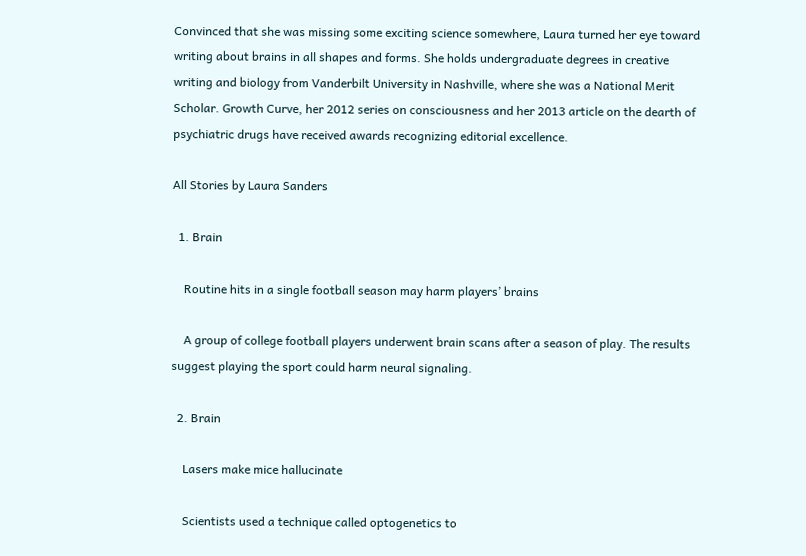Convinced that she was missing some exciting science somewhere, Laura turned her eye toward writing about brains in all shapes and forms. She holds undergraduate degrees in creative writing and biology from Vanderbilt University in Nashville, where she was a National Merit Scholar. Growth Curve, her 2012 series on consciousness and her 2013 article on the dearth of psychiatric drugs have received awards recognizing editorial excellence.

All Stories by Laura Sanders

  1. Brain

    Routine hits in a single football season may harm players’ brains

    A group of college football players underwent brain scans after a season of play. The results suggest playing the sport could harm neural signaling.

  2. Brain

    Lasers make mice hallucinate

    Scientists used a technique called optogenetics to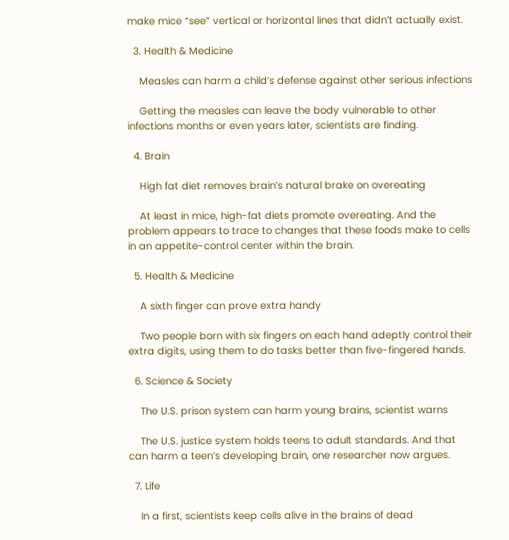make mice “see” vertical or horizontal lines that didn’t actually exist.

  3. Health & Medicine

    Measles can harm a child’s defense against other serious infections

    Getting the measles can leave the body vulnerable to other infections months or even years later, scientists are finding.

  4. Brain

    High fat diet removes brain’s natural brake on overeating

    At least in mice, high-fat diets promote overeating. And the problem appears to trace to changes that these foods make to cells in an appetite-control center within the brain.

  5. Health & Medicine

    A sixth finger can prove extra handy

    Two people born with six fingers on each hand adeptly control their extra digits, using them to do tasks better than five-fingered hands.

  6. Science & Society

    The U.S. prison system can harm young brains, scientist warns

    The U.S. justice system holds teens to adult standards. And that can harm a teen’s developing brain, one researcher now argues.

  7. Life

    In a first, scientists keep cells alive in the brains of dead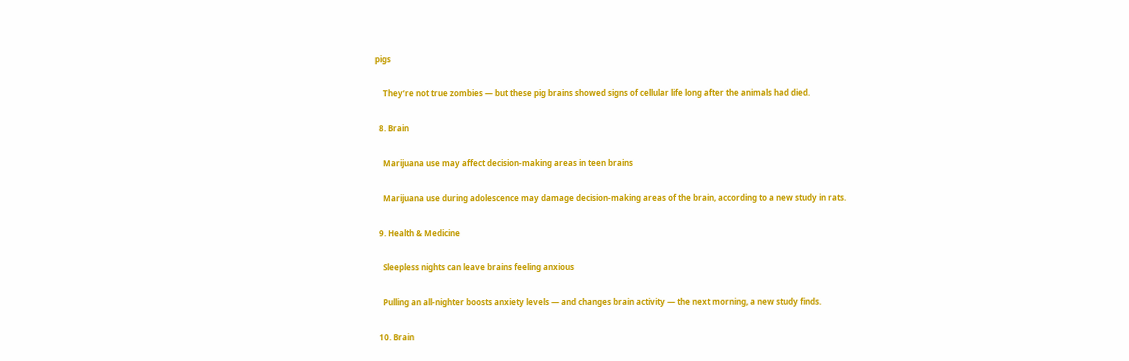pigs

    They’re not true zombies — but these pig brains showed signs of cellular life long after the animals had died.

  8. Brain

    Marijuana use may affect decision-making areas in teen brains

    Marijuana use during adolescence may damage decision-making areas of the brain, according to a new study in rats.

  9. Health & Medicine

    Sleepless nights can leave brains feeling anxious

    Pulling an all-nighter boosts anxiety levels — and changes brain activity — the next morning, a new study finds.

  10. Brain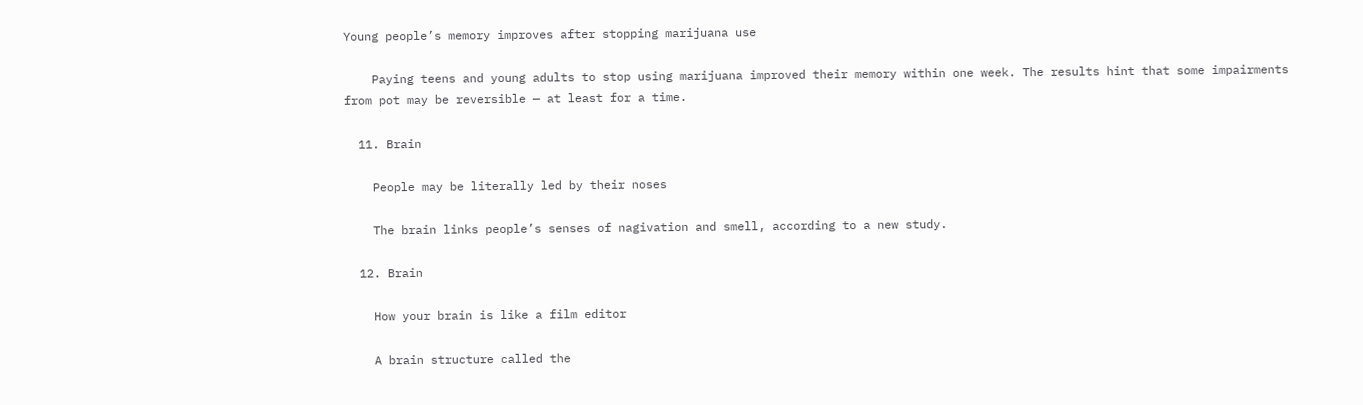Young people’s memory improves after stopping marijuana use

    Paying teens and young adults to stop using marijuana improved their memory within one week. The results hint that some impairments from pot may be reversible — at least for a time.

  11. Brain

    People may be literally led by their noses

    The brain links people’s senses of nagivation and smell, according to a new study.

  12. Brain

    How your brain is like a film editor

    A brain structure called the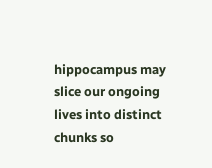hippocampus may slice our ongoing lives into distinct chunks so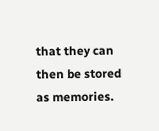that they can then be stored as memories.